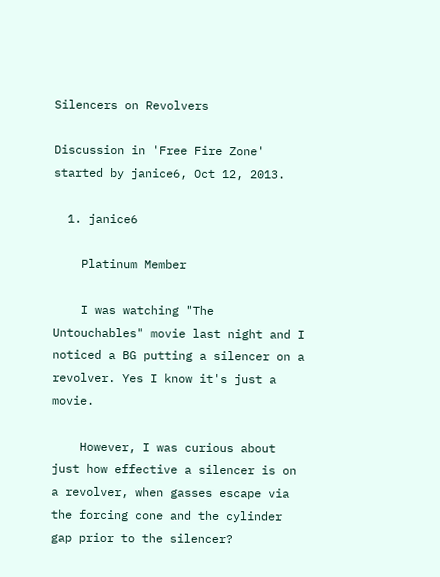Silencers on Revolvers

Discussion in 'Free Fire Zone' started by janice6, Oct 12, 2013.

  1. janice6

    Platinum Member

    I was watching "The Untouchables" movie last night and I noticed a BG putting a silencer on a revolver. Yes I know it's just a movie.

    However, I was curious about just how effective a silencer is on a revolver, when gasses escape via the forcing cone and the cylinder gap prior to the silencer?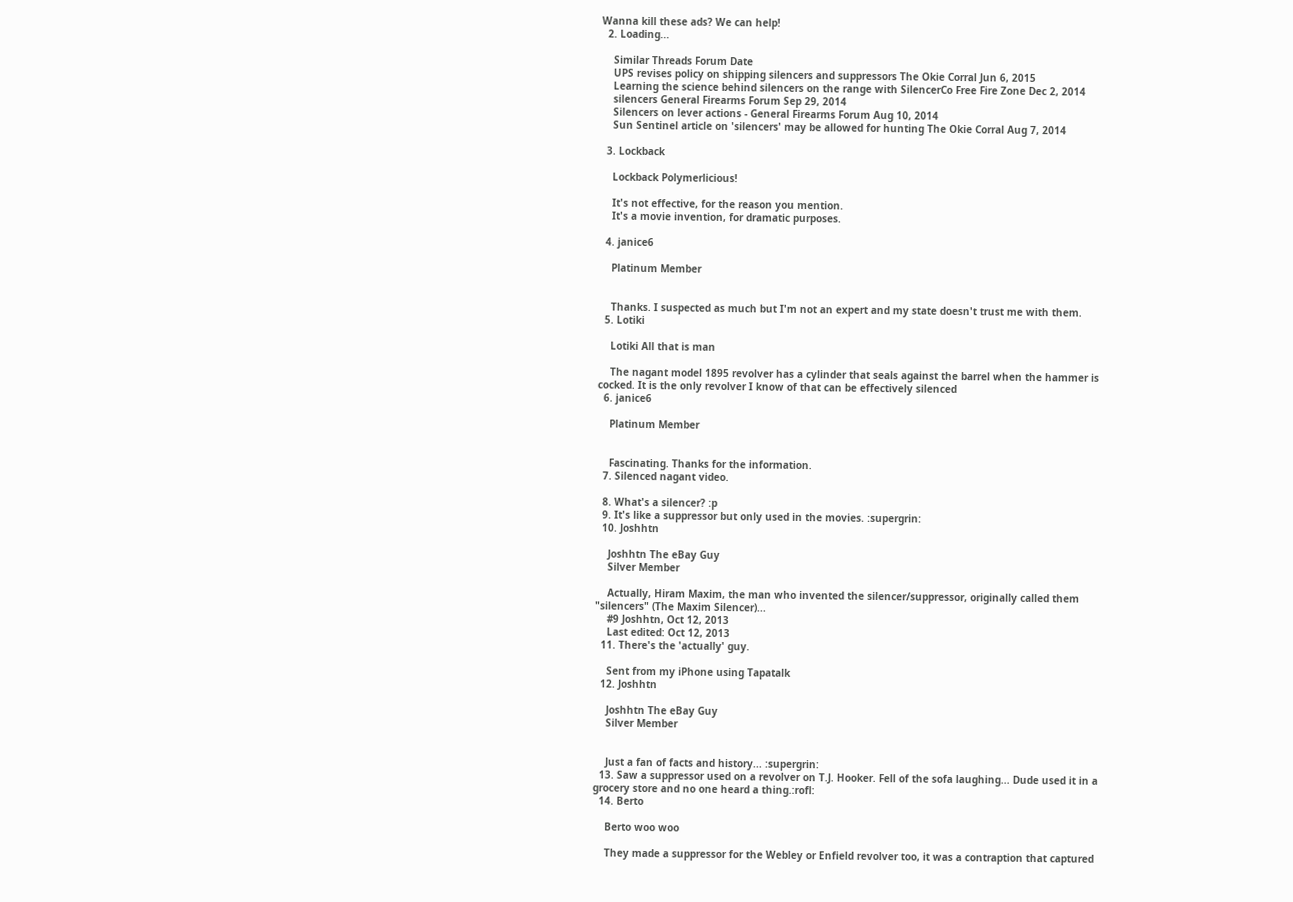Wanna kill these ads? We can help!
  2. Loading...

    Similar Threads Forum Date
    UPS revises policy on shipping silencers and suppressors The Okie Corral Jun 6, 2015
    Learning the science behind silencers on the range with SilencerCo Free Fire Zone Dec 2, 2014
    silencers General Firearms Forum Sep 29, 2014
    Silencers on lever actions - General Firearms Forum Aug 10, 2014
    Sun Sentinel article on 'silencers' may be allowed for hunting The Okie Corral Aug 7, 2014

  3. Lockback

    Lockback Polymerlicious!

    It's not effective, for the reason you mention.
    It's a movie invention, for dramatic purposes.

  4. janice6

    Platinum Member


    Thanks. I suspected as much but I'm not an expert and my state doesn't trust me with them.
  5. Lotiki

    Lotiki All that is man

    The nagant model 1895 revolver has a cylinder that seals against the barrel when the hammer is cocked. It is the only revolver I know of that can be effectively silenced
  6. janice6

    Platinum Member


    Fascinating. Thanks for the information.
  7. Silenced nagant video.

  8. What's a silencer? :p
  9. It's like a suppressor but only used in the movies. :supergrin:
  10. Joshhtn

    Joshhtn The eBay Guy
    Silver Member

    Actually, Hiram Maxim, the man who invented the silencer/suppressor, originally called them "silencers" (The Maxim Silencer)...
    #9 Joshhtn, Oct 12, 2013
    Last edited: Oct 12, 2013
  11. There's the 'actually' guy.

    Sent from my iPhone using Tapatalk
  12. Joshhtn

    Joshhtn The eBay Guy
    Silver Member


    Just a fan of facts and history... :supergrin:
  13. Saw a suppressor used on a revolver on T.J. Hooker. Fell of the sofa laughing... Dude used it in a grocery store and no one heard a thing.:rofl:
  14. Berto

    Berto woo woo

    They made a suppressor for the Webley or Enfield revolver too, it was a contraption that captured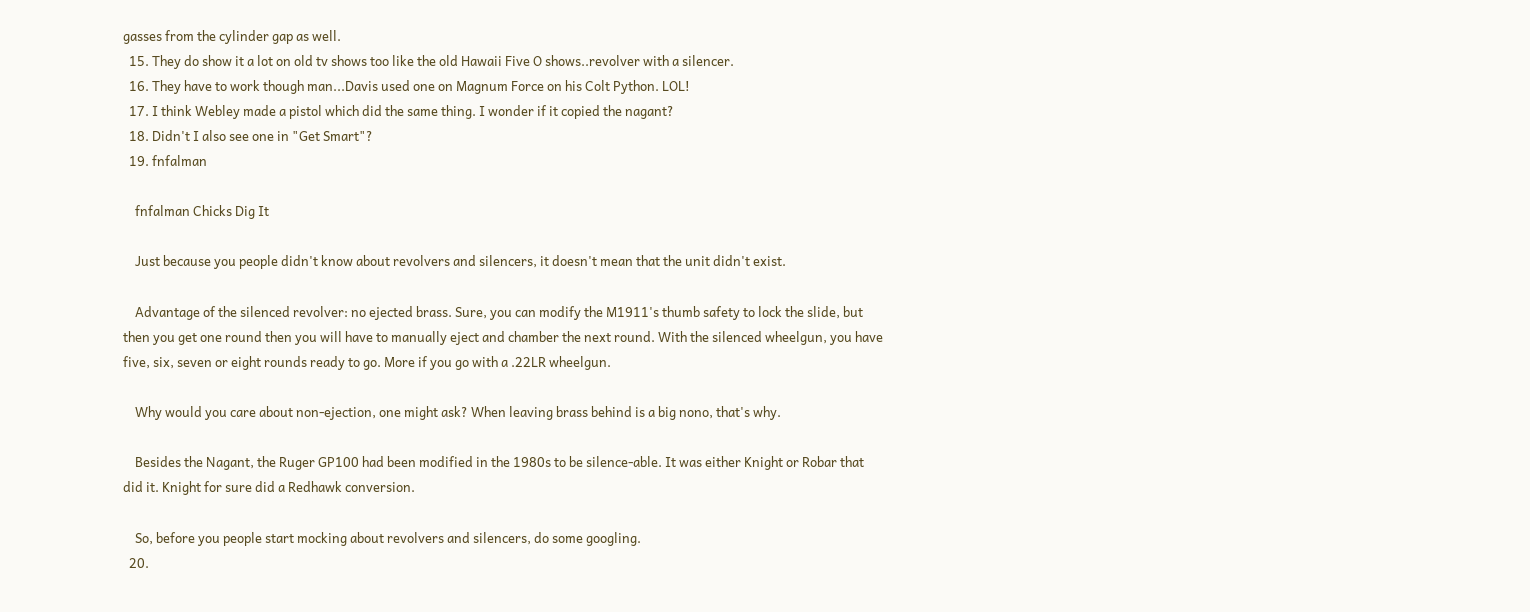gasses from the cylinder gap as well.
  15. They do show it a lot on old tv shows too like the old Hawaii Five O shows..revolver with a silencer.
  16. They have to work though man...Davis used one on Magnum Force on his Colt Python. LOL!
  17. I think Webley made a pistol which did the same thing. I wonder if it copied the nagant?
  18. Didn't I also see one in "Get Smart"?
  19. fnfalman

    fnfalman Chicks Dig It

    Just because you people didn't know about revolvers and silencers, it doesn't mean that the unit didn't exist.

    Advantage of the silenced revolver: no ejected brass. Sure, you can modify the M1911's thumb safety to lock the slide, but then you get one round then you will have to manually eject and chamber the next round. With the silenced wheelgun, you have five, six, seven or eight rounds ready to go. More if you go with a .22LR wheelgun.

    Why would you care about non-ejection, one might ask? When leaving brass behind is a big nono, that's why.

    Besides the Nagant, the Ruger GP100 had been modified in the 1980s to be silence-able. It was either Knight or Robar that did it. Knight for sure did a Redhawk conversion.

    So, before you people start mocking about revolvers and silencers, do some googling.
  20.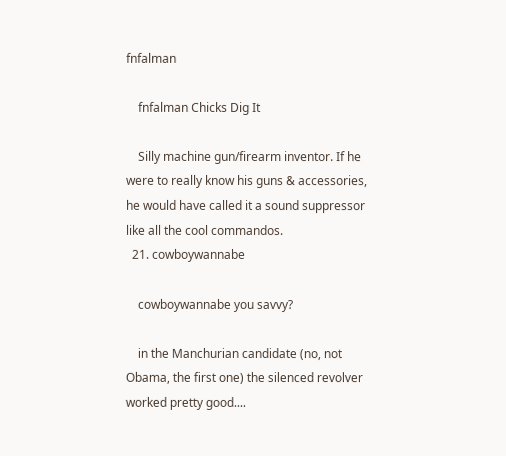fnfalman

    fnfalman Chicks Dig It

    Silly machine gun/firearm inventor. If he were to really know his guns & accessories, he would have called it a sound suppressor like all the cool commandos.
  21. cowboywannabe

    cowboywannabe you savvy?

    in the Manchurian candidate (no, not Obama, the first one) the silenced revolver worked pretty good....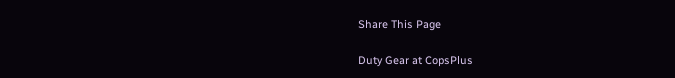Share This Page

Duty Gear at CopsPlus